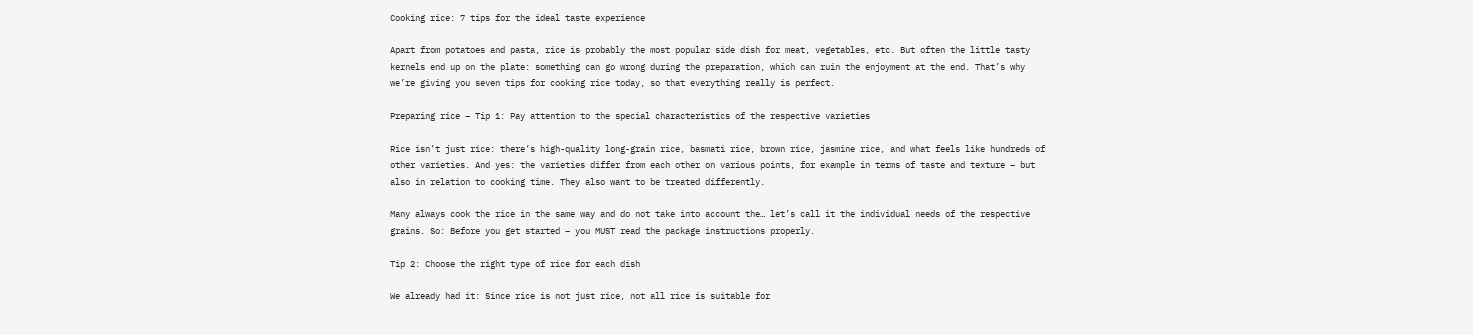Cooking rice: 7 tips for the ideal taste experience

Apart from potatoes and pasta, rice is probably the most popular side dish for meat, vegetables, etc. But often the little tasty kernels end up on the plate: something can go wrong during the preparation, which can ruin the enjoyment at the end. That’s why we’re giving you seven tips for cooking rice today, so that everything really is perfect.

Preparing rice – Tip 1: Pay attention to the special characteristics of the respective varieties

Rice isn’t just rice: there’s high-quality long-grain rice, basmati rice, brown rice, jasmine rice, and what feels like hundreds of other varieties. And yes: the varieties differ from each other on various points, for example in terms of taste and texture – but also in relation to cooking time. They also want to be treated differently.

Many always cook the rice in the same way and do not take into account the… let’s call it the individual needs of the respective grains. So: Before you get started – you MUST read the package instructions properly.

Tip 2: Choose the right type of rice for each dish

We already had it: Since rice is not just rice, not all rice is suitable for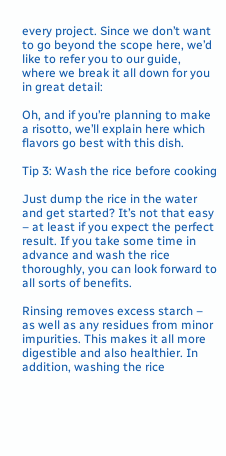every project. Since we don’t want to go beyond the scope here, we’d like to refer you to our guide, where we break it all down for you in great detail:

Oh, and if you’re planning to make a risotto, we’ll explain here which flavors go best with this dish.

Tip 3: Wash the rice before cooking

Just dump the rice in the water and get started? It’s not that easy – at least if you expect the perfect result. If you take some time in advance and wash the rice thoroughly, you can look forward to all sorts of benefits.

Rinsing removes excess starch – as well as any residues from minor impurities. This makes it all more digestible and also healthier. In addition, washing the rice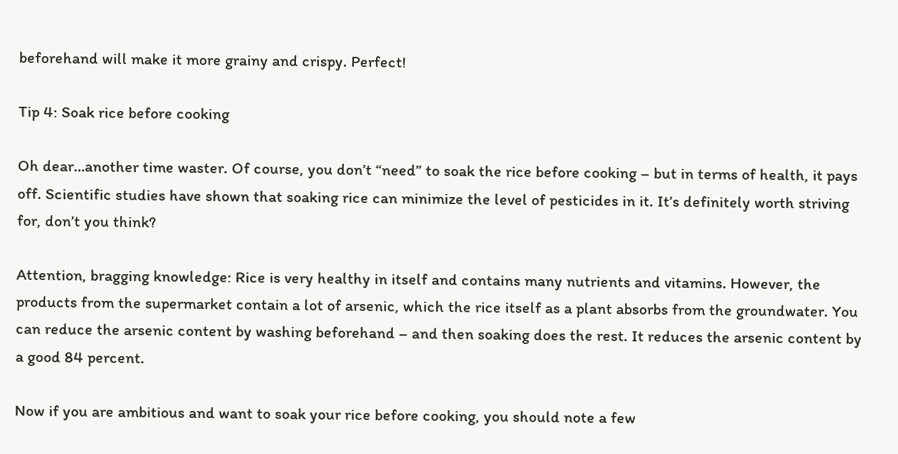beforehand will make it more grainy and crispy. Perfect!

Tip 4: Soak rice before cooking

Oh dear…another time waster. Of course, you don’t “need” to soak the rice before cooking – but in terms of health, it pays off. Scientific studies have shown that soaking rice can minimize the level of pesticides in it. It’s definitely worth striving for, don’t you think?

Attention, bragging knowledge: Rice is very healthy in itself and contains many nutrients and vitamins. However, the products from the supermarket contain a lot of arsenic, which the rice itself as a plant absorbs from the groundwater. You can reduce the arsenic content by washing beforehand – and then soaking does the rest. It reduces the arsenic content by a good 84 percent.

Now if you are ambitious and want to soak your rice before cooking, you should note a few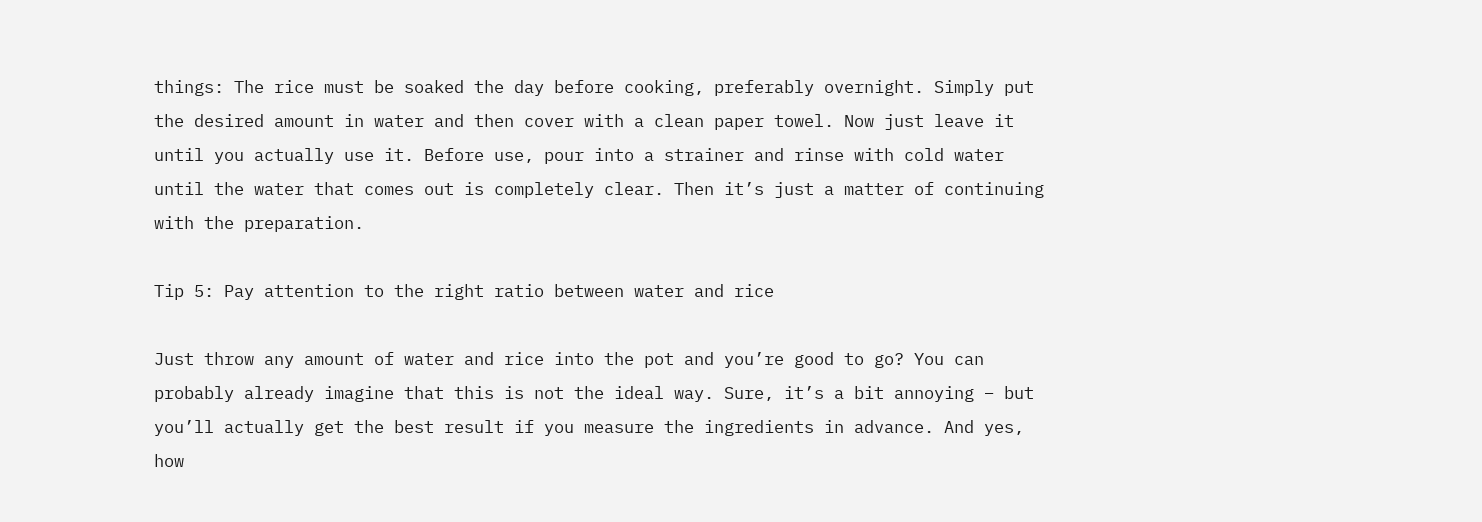things: The rice must be soaked the day before cooking, preferably overnight. Simply put the desired amount in water and then cover with a clean paper towel. Now just leave it until you actually use it. Before use, pour into a strainer and rinse with cold water until the water that comes out is completely clear. Then it’s just a matter of continuing with the preparation.

Tip 5: Pay attention to the right ratio between water and rice

Just throw any amount of water and rice into the pot and you’re good to go? You can probably already imagine that this is not the ideal way. Sure, it’s a bit annoying – but you’ll actually get the best result if you measure the ingredients in advance. And yes, how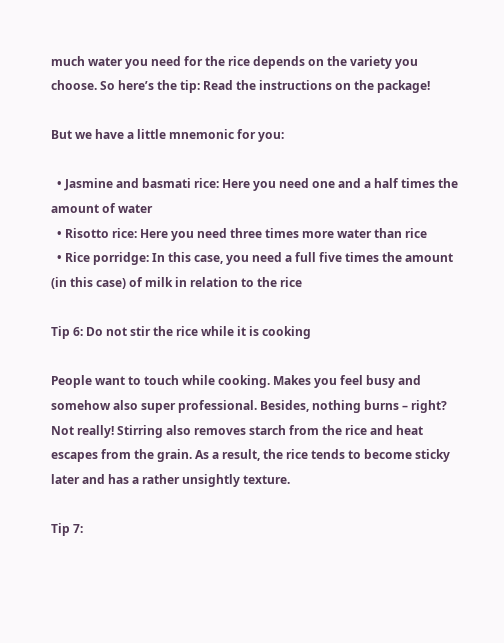much water you need for the rice depends on the variety you choose. So here’s the tip: Read the instructions on the package!

But we have a little mnemonic for you:

  • Jasmine and basmati rice: Here you need one and a half times the amount of water
  • Risotto rice: Here you need three times more water than rice
  • Rice porridge: In this case, you need a full five times the amount (in this case) of milk in relation to the rice

Tip 6: Do not stir the rice while it is cooking

People want to touch while cooking. Makes you feel busy and somehow also super professional. Besides, nothing burns – right? Not really! Stirring also removes starch from the rice and heat escapes from the grain. As a result, the rice tends to become sticky later and has a rather unsightly texture.

Tip 7: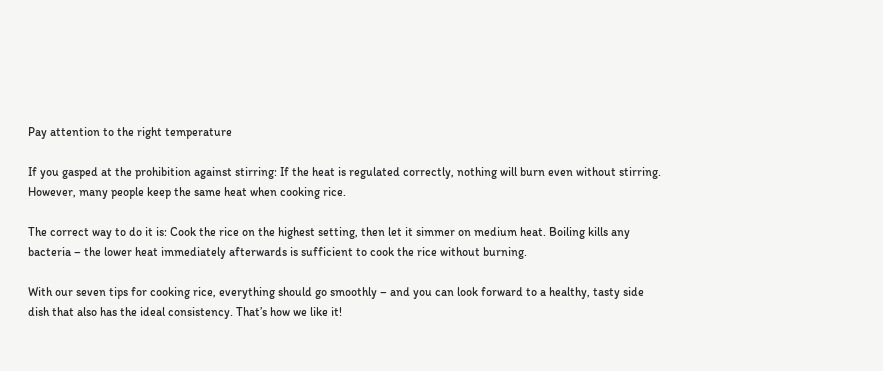Pay attention to the right temperature

If you gasped at the prohibition against stirring: If the heat is regulated correctly, nothing will burn even without stirring. However, many people keep the same heat when cooking rice.

The correct way to do it is: Cook the rice on the highest setting, then let it simmer on medium heat. Boiling kills any bacteria – the lower heat immediately afterwards is sufficient to cook the rice without burning.

With our seven tips for cooking rice, everything should go smoothly – and you can look forward to a healthy, tasty side dish that also has the ideal consistency. That’s how we like it!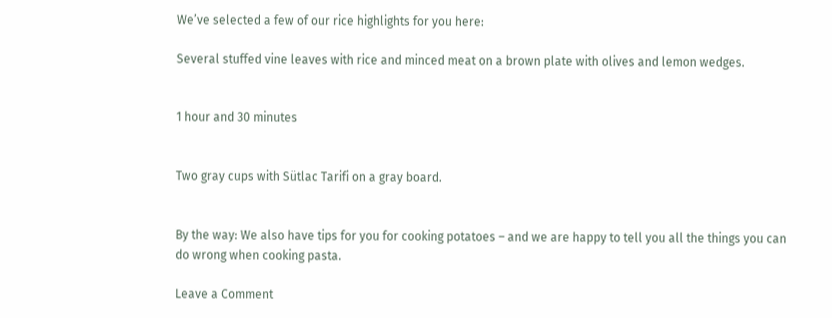We’ve selected a few of our rice highlights for you here:

Several stuffed vine leaves with rice and minced meat on a brown plate with olives and lemon wedges.


1 hour and 30 minutes


Two gray cups with Sütlac Tarifi on a gray board.


By the way: We also have tips for you for cooking potatoes – and we are happy to tell you all the things you can do wrong when cooking pasta.

Leave a Comment